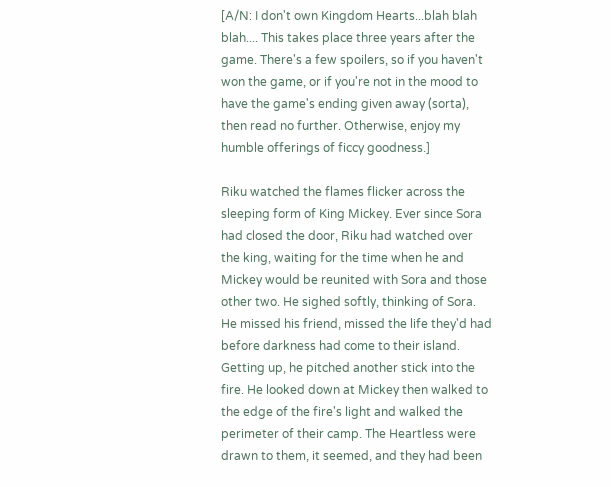[A/N: I don't own Kingdom Hearts...blah blah blah.... This takes place three years after the game. There's a few spoilers, so if you haven't won the game, or if you're not in the mood to have the game's ending given away (sorta), then read no further. Otherwise, enjoy my humble offerings of ficcy goodness.]

Riku watched the flames flicker across the sleeping form of King Mickey. Ever since Sora had closed the door, Riku had watched over the king, waiting for the time when he and Mickey would be reunited with Sora and those other two. He sighed softly, thinking of Sora. He missed his friend, missed the life they'd had before darkness had come to their island. Getting up, he pitched another stick into the fire. He looked down at Mickey then walked to the edge of the fire's light and walked the perimeter of their camp. The Heartless were drawn to them, it seemed, and they had been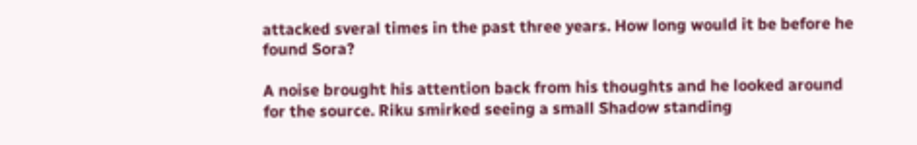attacked sveral times in the past three years. How long would it be before he found Sora?

A noise brought his attention back from his thoughts and he looked around for the source. Riku smirked seeing a small Shadow standing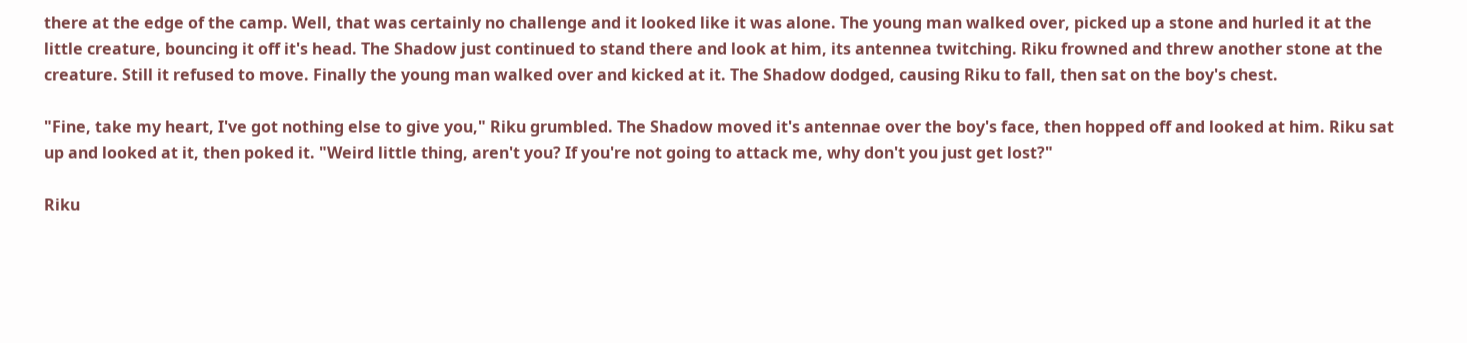there at the edge of the camp. Well, that was certainly no challenge and it looked like it was alone. The young man walked over, picked up a stone and hurled it at the little creature, bouncing it off it's head. The Shadow just continued to stand there and look at him, its antennea twitching. Riku frowned and threw another stone at the creature. Still it refused to move. Finally the young man walked over and kicked at it. The Shadow dodged, causing Riku to fall, then sat on the boy's chest.

"Fine, take my heart, I've got nothing else to give you," Riku grumbled. The Shadow moved it's antennae over the boy's face, then hopped off and looked at him. Riku sat up and looked at it, then poked it. "Weird little thing, aren't you? If you're not going to attack me, why don't you just get lost?"

Riku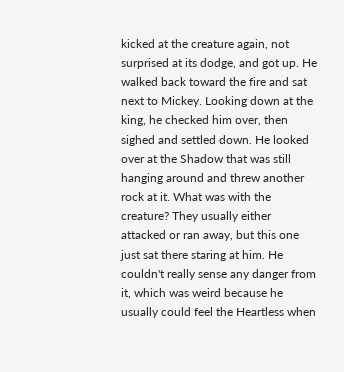kicked at the creature again, not surprised at its dodge, and got up. He walked back toward the fire and sat next to Mickey. Looking down at the king, he checked him over, then sighed and settled down. He looked over at the Shadow that was still hanging around and threw another rock at it. What was with the creature? They usually either attacked or ran away, but this one just sat there staring at him. He couldn't really sense any danger from it, which was weird because he usually could feel the Heartless when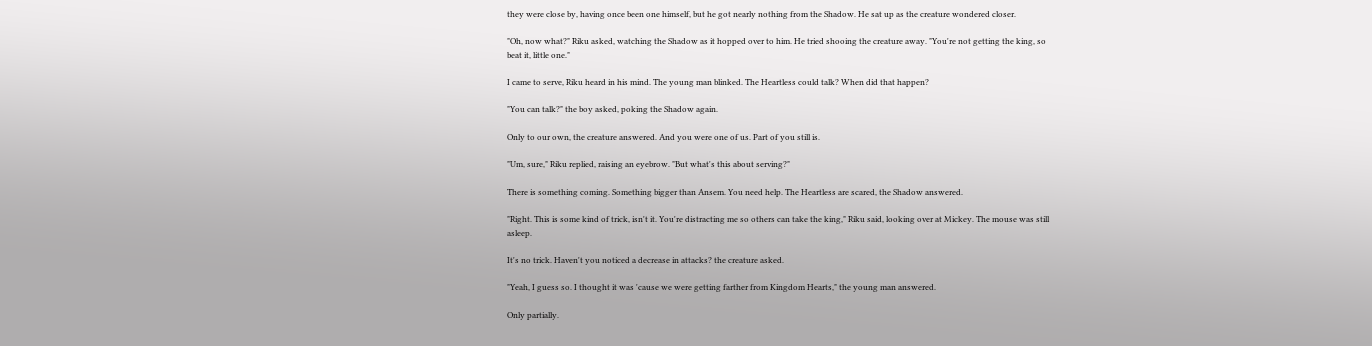they were close by, having once been one himself, but he got nearly nothing from the Shadow. He sat up as the creature wondered closer.

"Oh, now what?" Riku asked, watching the Shadow as it hopped over to him. He tried shooing the creature away. "You're not getting the king, so beat it, little one."

I came to serve, Riku heard in his mind. The young man blinked. The Heartless could talk? When did that happen?

"You can talk?" the boy asked, poking the Shadow again.

Only to our own, the creature answered. And you were one of us. Part of you still is.

"Um, sure," Riku replied, raising an eyebrow. "But what's this about serving?"

There is something coming. Something bigger than Ansem. You need help. The Heartless are scared, the Shadow answered.

"Right. This is some kind of trick, isn't it. You're distracting me so others can take the king," Riku said, looking over at Mickey. The mouse was still asleep.

It's no trick. Haven't you noticed a decrease in attacks? the creature asked.

"Yeah, I guess so. I thought it was 'cause we were getting farther from Kingdom Hearts," the young man answered.

Only partially.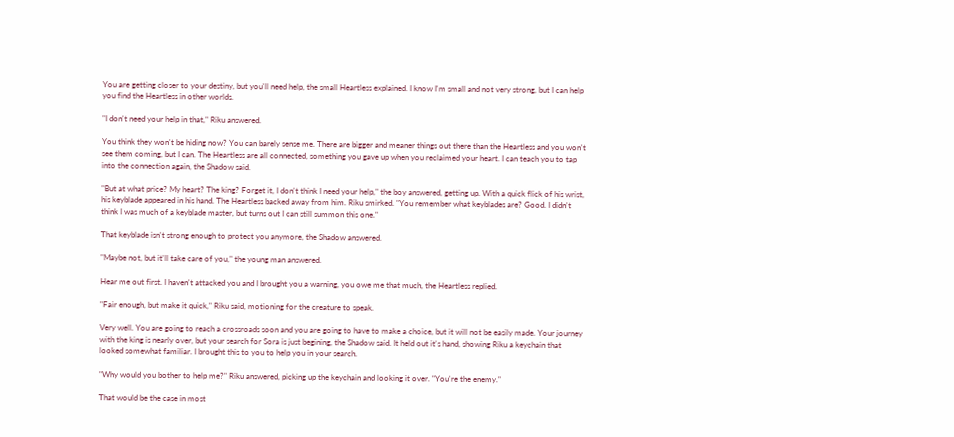You are getting closer to your destiny, but you'll need help, the small Heartless explained. I know I'm small and not very strong, but I can help you find the Heartless in other worlds.

"I don't need your help in that," Riku answered.

You think they won't be hiding now? You can barely sense me. There are bigger and meaner things out there than the Heartless and you won't see them coming, but I can. The Heartless are all connected, something you gave up when you reclaimed your heart. I can teach you to tap into the connection again, the Shadow said.

"But at what price? My heart? The king? Forget it, I don't think I need your help," the boy answered, getting up. With a quick flick of his wrist, his keyblade appeared in his hand. The Heartless backed away from him. Riku smirked. "You remember what keyblades are? Good. I didn't think I was much of a keyblade master, but turns out I can still summon this one."

That keyblade isn't strong enough to protect you anymore, the Shadow answered.

"Maybe not, but it'll take care of you," the young man answered.

Hear me out first. I haven't attacked you and I brought you a warning, you owe me that much, the Heartless replied.

"Fair enough, but make it quick," Riku said, motioning for the creature to speak.

Very well. You are going to reach a crossroads soon and you are going to have to make a choice, but it will not be easily made. Your journey with the king is nearly over, but your search for Sora is just begining, the Shadow said. It held out it's hand, showing Riku a keychain that looked somewhat familiar. I brought this to you to help you in your search.

"Why would you bother to help me?" Riku answered, picking up the keychain and looking it over. "You're the enemy."

That would be the case in most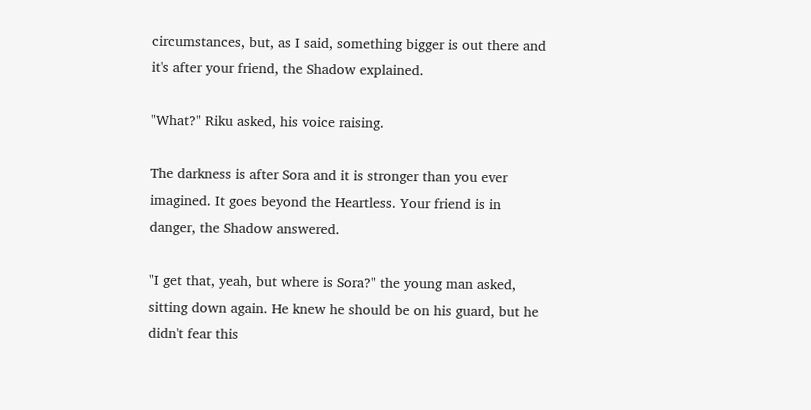circumstances, but, as I said, something bigger is out there and it's after your friend, the Shadow explained.

"What?" Riku asked, his voice raising.

The darkness is after Sora and it is stronger than you ever imagined. It goes beyond the Heartless. Your friend is in danger, the Shadow answered.

"I get that, yeah, but where is Sora?" the young man asked, sitting down again. He knew he should be on his guard, but he didn't fear this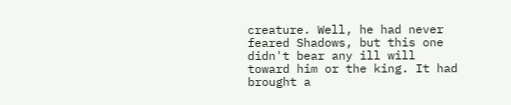creature. Well, he had never feared Shadows, but this one didn't bear any ill will toward him or the king. It had brought a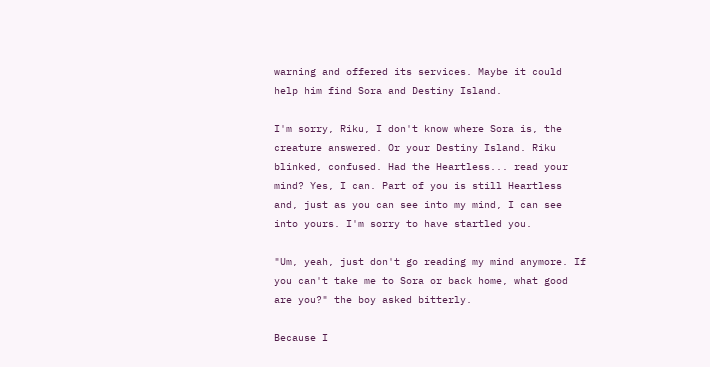warning and offered its services. Maybe it could help him find Sora and Destiny Island.

I'm sorry, Riku, I don't know where Sora is, the creature answered. Or your Destiny Island. Riku blinked, confused. Had the Heartless... read your mind? Yes, I can. Part of you is still Heartless and, just as you can see into my mind, I can see into yours. I'm sorry to have startled you.

"Um, yeah, just don't go reading my mind anymore. If you can't take me to Sora or back home, what good are you?" the boy asked bitterly.

Because I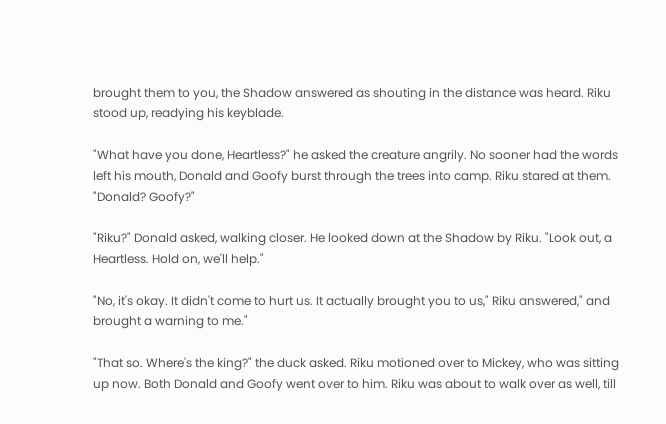brought them to you, the Shadow answered as shouting in the distance was heard. Riku stood up, readying his keyblade.

"What have you done, Heartless?" he asked the creature angrily. No sooner had the words left his mouth, Donald and Goofy burst through the trees into camp. Riku stared at them. "Donald? Goofy?"

"Riku?" Donald asked, walking closer. He looked down at the Shadow by Riku. "Look out, a Heartless. Hold on, we'll help."

"No, it's okay. It didn't come to hurt us. It actually brought you to us," Riku answered," and brought a warning to me."

"That so. Where's the king?" the duck asked. Riku motioned over to Mickey, who was sitting up now. Both Donald and Goofy went over to him. Riku was about to walk over as well, till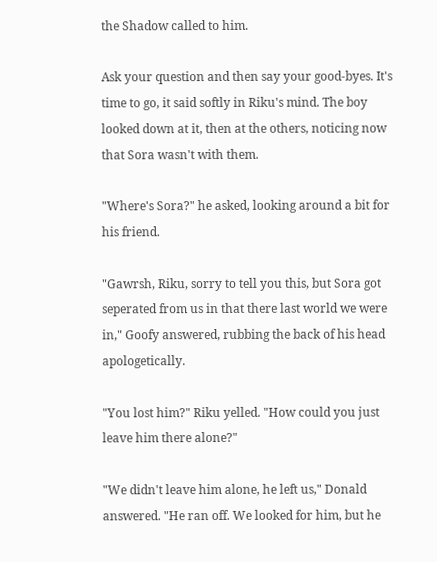the Shadow called to him.

Ask your question and then say your good-byes. It's time to go, it said softly in Riku's mind. The boy looked down at it, then at the others, noticing now that Sora wasn't with them.

"Where's Sora?" he asked, looking around a bit for his friend.

"Gawrsh, Riku, sorry to tell you this, but Sora got seperated from us in that there last world we were in," Goofy answered, rubbing the back of his head apologetically.

"You lost him?" Riku yelled. "How could you just leave him there alone?"

"We didn't leave him alone, he left us," Donald answered. "He ran off. We looked for him, but he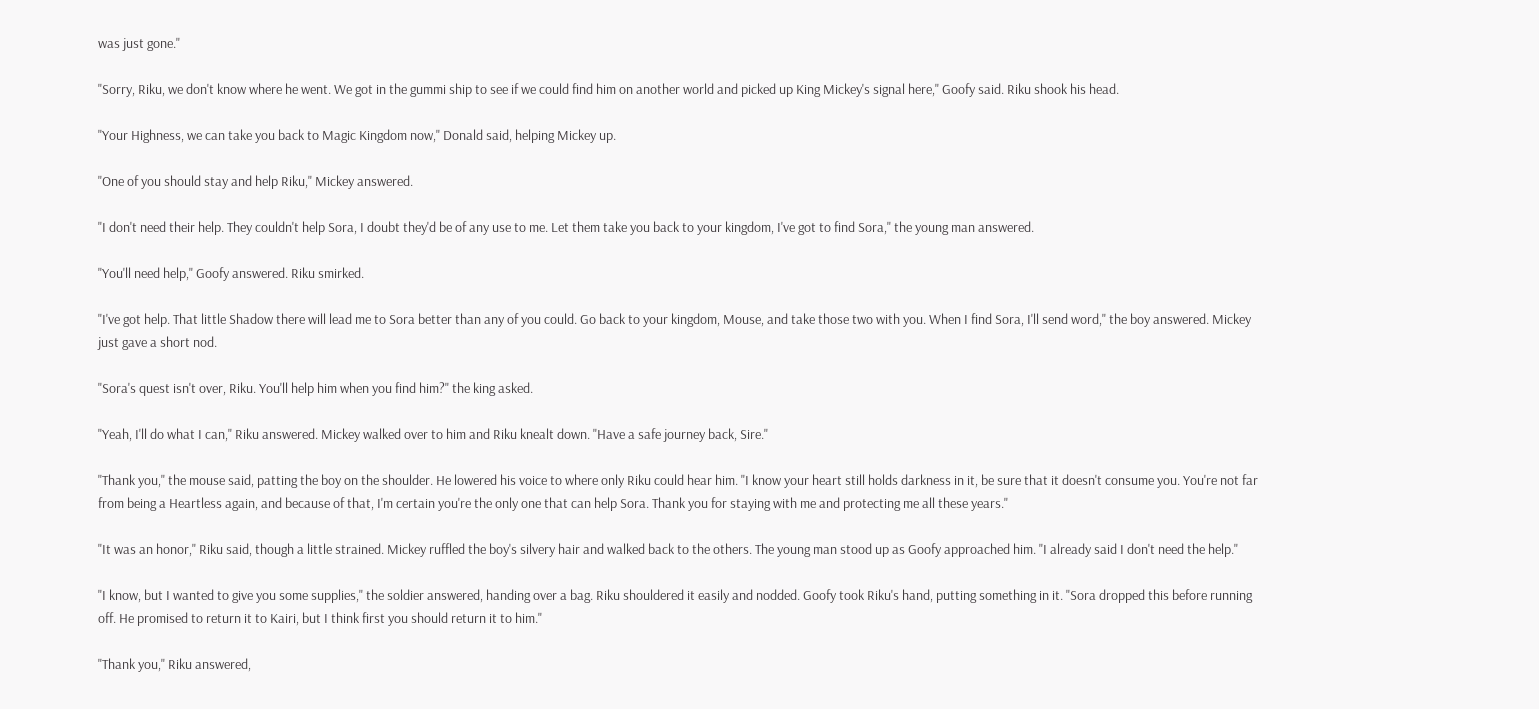was just gone."

"Sorry, Riku, we don't know where he went. We got in the gummi ship to see if we could find him on another world and picked up King Mickey's signal here," Goofy said. Riku shook his head.

"Your Highness, we can take you back to Magic Kingdom now," Donald said, helping Mickey up.

"One of you should stay and help Riku," Mickey answered.

"I don't need their help. They couldn't help Sora, I doubt they'd be of any use to me. Let them take you back to your kingdom, I've got to find Sora," the young man answered.

"You'll need help," Goofy answered. Riku smirked.

"I've got help. That little Shadow there will lead me to Sora better than any of you could. Go back to your kingdom, Mouse, and take those two with you. When I find Sora, I'll send word," the boy answered. Mickey just gave a short nod.

"Sora's quest isn't over, Riku. You'll help him when you find him?" the king asked.

"Yeah, I'll do what I can," Riku answered. Mickey walked over to him and Riku knealt down. "Have a safe journey back, Sire."

"Thank you," the mouse said, patting the boy on the shoulder. He lowered his voice to where only Riku could hear him. "I know your heart still holds darkness in it, be sure that it doesn't consume you. You're not far from being a Heartless again, and because of that, I'm certain you're the only one that can help Sora. Thank you for staying with me and protecting me all these years."

"It was an honor," Riku said, though a little strained. Mickey ruffled the boy's silvery hair and walked back to the others. The young man stood up as Goofy approached him. "I already said I don't need the help."

"I know, but I wanted to give you some supplies," the soldier answered, handing over a bag. Riku shouldered it easily and nodded. Goofy took Riku's hand, putting something in it. "Sora dropped this before running off. He promised to return it to Kairi, but I think first you should return it to him."

"Thank you," Riku answered,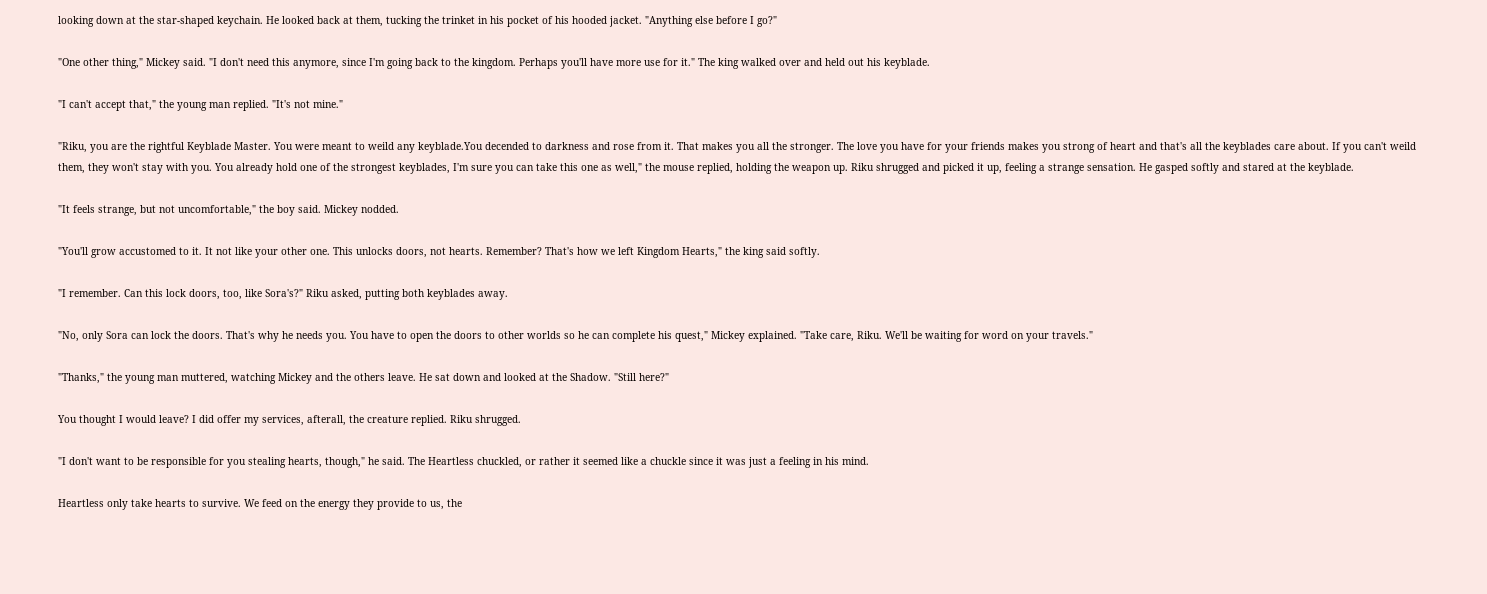looking down at the star-shaped keychain. He looked back at them, tucking the trinket in his pocket of his hooded jacket. "Anything else before I go?"

"One other thing," Mickey said. "I don't need this anymore, since I'm going back to the kingdom. Perhaps you'll have more use for it." The king walked over and held out his keyblade.

"I can't accept that," the young man replied. "It's not mine."

"Riku, you are the rightful Keyblade Master. You were meant to weild any keyblade.You decended to darkness and rose from it. That makes you all the stronger. The love you have for your friends makes you strong of heart and that's all the keyblades care about. If you can't weild them, they won't stay with you. You already hold one of the strongest keyblades, I'm sure you can take this one as well," the mouse replied, holding the weapon up. Riku shrugged and picked it up, feeling a strange sensation. He gasped softly and stared at the keyblade.

"It feels strange, but not uncomfortable," the boy said. Mickey nodded.

"You'll grow accustomed to it. It not like your other one. This unlocks doors, not hearts. Remember? That's how we left Kingdom Hearts," the king said softly.

"I remember. Can this lock doors, too, like Sora's?" Riku asked, putting both keyblades away.

"No, only Sora can lock the doors. That's why he needs you. You have to open the doors to other worlds so he can complete his quest," Mickey explained. "Take care, Riku. We'll be waiting for word on your travels."

"Thanks," the young man muttered, watching Mickey and the others leave. He sat down and looked at the Shadow. "Still here?"

You thought I would leave? I did offer my services, afterall, the creature replied. Riku shrugged.

"I don't want to be responsible for you stealing hearts, though," he said. The Heartless chuckled, or rather it seemed like a chuckle since it was just a feeling in his mind.

Heartless only take hearts to survive. We feed on the energy they provide to us, the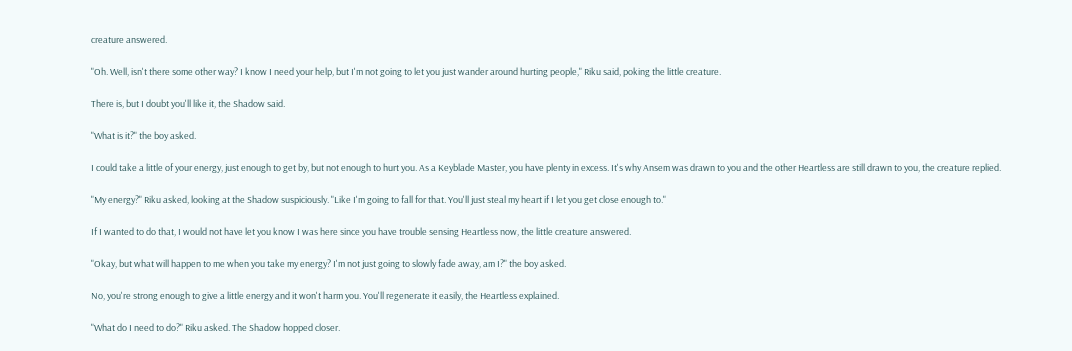creature answered.

"Oh. Well, isn't there some other way? I know I need your help, but I'm not going to let you just wander around hurting people," Riku said, poking the little creature.

There is, but I doubt you'll like it, the Shadow said.

"What is it?" the boy asked.

I could take a little of your energy, just enough to get by, but not enough to hurt you. As a Keyblade Master, you have plenty in excess. It's why Ansem was drawn to you and the other Heartless are still drawn to you, the creature replied.

"My energy?" Riku asked, looking at the Shadow suspiciously. "Like I'm going to fall for that. You'll just steal my heart if I let you get close enough to."

If I wanted to do that, I would not have let you know I was here since you have trouble sensing Heartless now, the little creature answered.

"Okay, but what will happen to me when you take my energy? I'm not just going to slowly fade away, am I?" the boy asked.

No, you're strong enough to give a little energy and it won't harm you. You'll regenerate it easily, the Heartless explained.

"What do I need to do?" Riku asked. The Shadow hopped closer.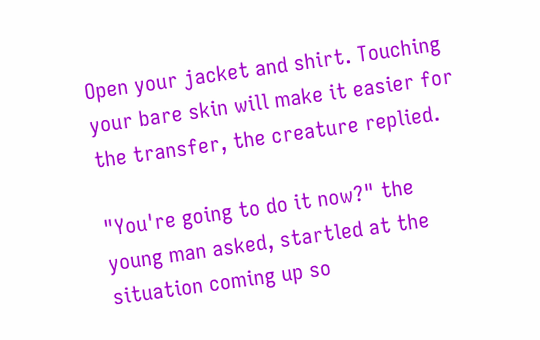Open your jacket and shirt. Touching your bare skin will make it easier for the transfer, the creature replied.

"You're going to do it now?" the young man asked, startled at the situation coming up so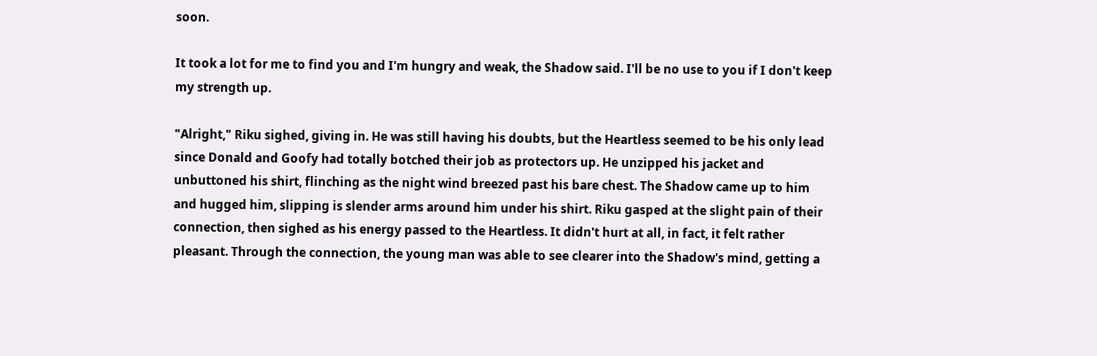soon.

It took a lot for me to find you and I'm hungry and weak, the Shadow said. I'll be no use to you if I don't keep my strength up.

"Alright," Riku sighed, giving in. He was still having his doubts, but the Heartless seemed to be his only lead since Donald and Goofy had totally botched their job as protectors up. He unzipped his jacket and unbuttoned his shirt, flinching as the night wind breezed past his bare chest. The Shadow came up to him and hugged him, slipping is slender arms around him under his shirt. Riku gasped at the slight pain of their connection, then sighed as his energy passed to the Heartless. It didn't hurt at all, in fact, it felt rather pleasant. Through the connection, the young man was able to see clearer into the Shadow's mind, getting a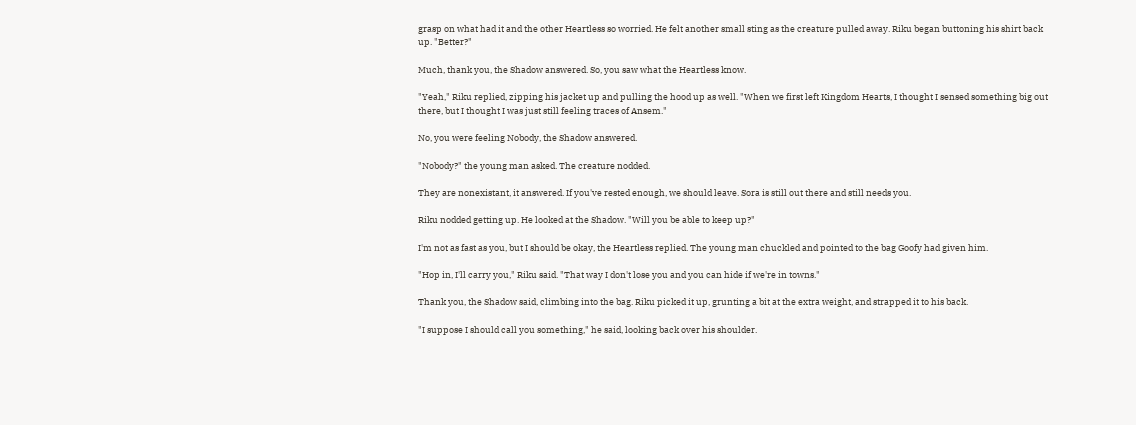grasp on what had it and the other Heartless so worried. He felt another small sting as the creature pulled away. Riku began buttoning his shirt back up. "Better?"

Much, thank you, the Shadow answered. So, you saw what the Heartless know.

"Yeah," Riku replied, zipping his jacket up and pulling the hood up as well. "When we first left Kingdom Hearts, I thought I sensed something big out there, but I thought I was just still feeling traces of Ansem."

No, you were feeling Nobody, the Shadow answered.

"Nobody?" the young man asked. The creature nodded.

They are nonexistant, it answered. If you've rested enough, we should leave. Sora is still out there and still needs you.

Riku nodded getting up. He looked at the Shadow. "Will you be able to keep up?"

I'm not as fast as you, but I should be okay, the Heartless replied. The young man chuckled and pointed to the bag Goofy had given him.

"Hop in, I'll carry you," Riku said. "That way I don't lose you and you can hide if we're in towns."

Thank you, the Shadow said, climbing into the bag. Riku picked it up, grunting a bit at the extra weight, and strapped it to his back.

"I suppose I should call you something," he said, looking back over his shoulder.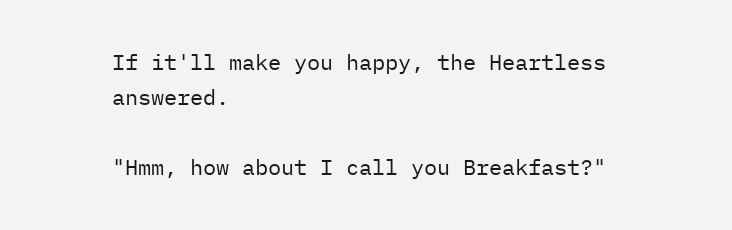If it'll make you happy, the Heartless answered.

"Hmm, how about I call you Breakfast?"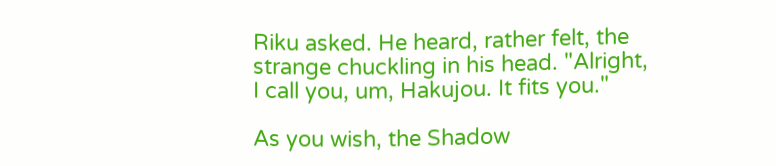Riku asked. He heard, rather felt, the strange chuckling in his head. "Alright, I call you, um, Hakujou. It fits you."

As you wish, the Shadow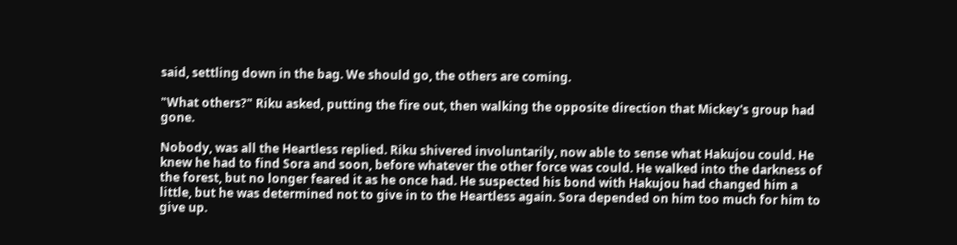said, settling down in the bag. We should go, the others are coming.

"What others?" Riku asked, putting the fire out, then walking the opposite direction that Mickey's group had gone.

Nobody, was all the Heartless replied. Riku shivered involuntarily, now able to sense what Hakujou could. He knew he had to find Sora and soon, before whatever the other force was could. He walked into the darkness of the forest, but no longer feared it as he once had. He suspected his bond with Hakujou had changed him a little, but he was determined not to give in to the Heartless again. Sora depended on him too much for him to give up.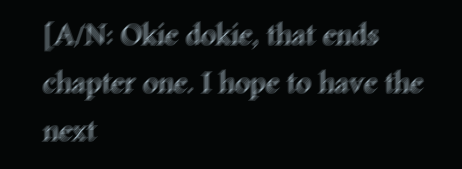[A/N: Okie dokie, that ends chapter one. I hope to have the next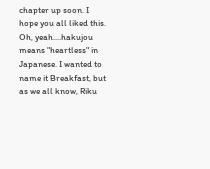chapter up soon. I hope you all liked this. Oh, yeah....hakujou means "heartless" in Japanese. I wanted to name it Breakfast, but as we all know, Riku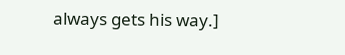always gets his way.]